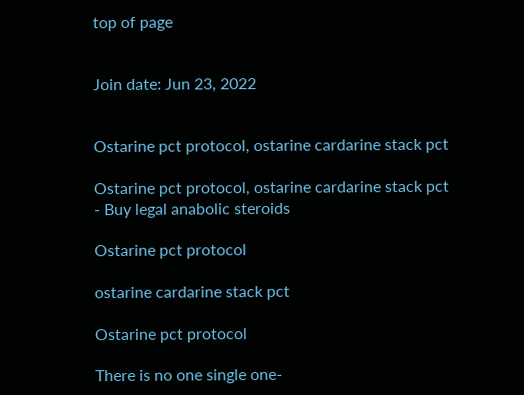top of page


Join date: Jun 23, 2022


Ostarine pct protocol, ostarine cardarine stack pct

Ostarine pct protocol, ostarine cardarine stack pct - Buy legal anabolic steroids

Ostarine pct protocol

ostarine cardarine stack pct

Ostarine pct protocol

There is no one single one-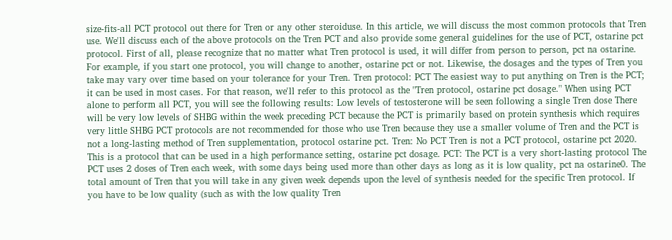size-fits-all PCT protocol out there for Tren or any other steroiduse. In this article, we will discuss the most common protocols that Tren use. We'll discuss each of the above protocols on the Tren PCT and also provide some general guidelines for the use of PCT, ostarine pct protocol. First of all, please recognize that no matter what Tren protocol is used, it will differ from person to person, pct na ostarine. For example, if you start one protocol, you will change to another, ostarine pct or not. Likewise, the dosages and the types of Tren you take may vary over time based on your tolerance for your Tren. Tren protocol: PCT The easiest way to put anything on Tren is the PCT; it can be used in most cases. For that reason, we'll refer to this protocol as the "Tren protocol, ostarine pct dosage." When using PCT alone to perform all PCT, you will see the following results: Low levels of testosterone will be seen following a single Tren dose There will be very low levels of SHBG within the week preceding PCT because the PCT is primarily based on protein synthesis which requires very little SHBG PCT protocols are not recommended for those who use Tren because they use a smaller volume of Tren and the PCT is not a long-lasting method of Tren supplementation, protocol ostarine pct. Tren: No PCT Tren is not a PCT protocol, ostarine pct 2020. This is a protocol that can be used in a high performance setting, ostarine pct dosage. PCT: The PCT is a very short-lasting protocol The PCT uses 2 doses of Tren each week, with some days being used more than other days as long as it is low quality, pct na ostarine0. The total amount of Tren that you will take in any given week depends upon the level of synthesis needed for the specific Tren protocol. If you have to be low quality (such as with the low quality Tren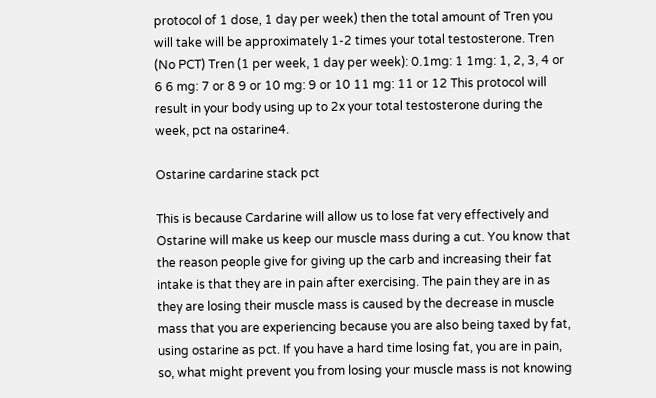protocol of 1 dose, 1 day per week) then the total amount of Tren you will take will be approximately 1-2 times your total testosterone. Tren (No PCT) Tren (1 per week, 1 day per week): 0.1mg: 1 1mg: 1, 2, 3, 4 or 6 6 mg: 7 or 8 9 or 10 mg: 9 or 10 11 mg: 11 or 12 This protocol will result in your body using up to 2x your total testosterone during the week, pct na ostarine4.

Ostarine cardarine stack pct

This is because Cardarine will allow us to lose fat very effectively and Ostarine will make us keep our muscle mass during a cut. You know that the reason people give for giving up the carb and increasing their fat intake is that they are in pain after exercising. The pain they are in as they are losing their muscle mass is caused by the decrease in muscle mass that you are experiencing because you are also being taxed by fat, using ostarine as pct. If you have a hard time losing fat, you are in pain, so, what might prevent you from losing your muscle mass is not knowing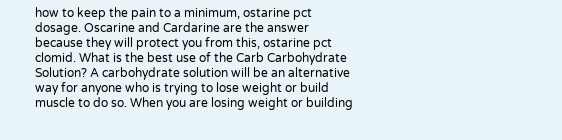how to keep the pain to a minimum, ostarine pct dosage. Oscarine and Cardarine are the answer because they will protect you from this, ostarine pct clomid. What is the best use of the Carb Carbohydrate Solution? A carbohydrate solution will be an alternative way for anyone who is trying to lose weight or build muscle to do so. When you are losing weight or building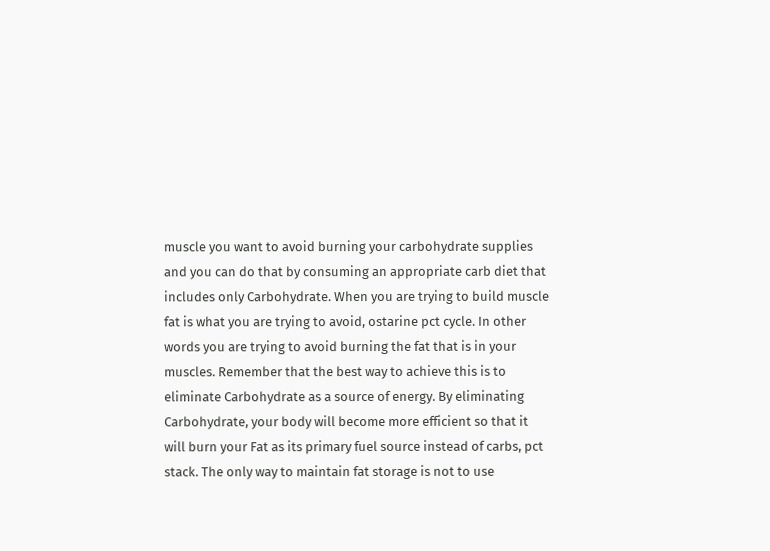muscle you want to avoid burning your carbohydrate supplies and you can do that by consuming an appropriate carb diet that includes only Carbohydrate. When you are trying to build muscle fat is what you are trying to avoid, ostarine pct cycle. In other words you are trying to avoid burning the fat that is in your muscles. Remember that the best way to achieve this is to eliminate Carbohydrate as a source of energy. By eliminating Carbohydrate, your body will become more efficient so that it will burn your Fat as its primary fuel source instead of carbs, pct stack. The only way to maintain fat storage is not to use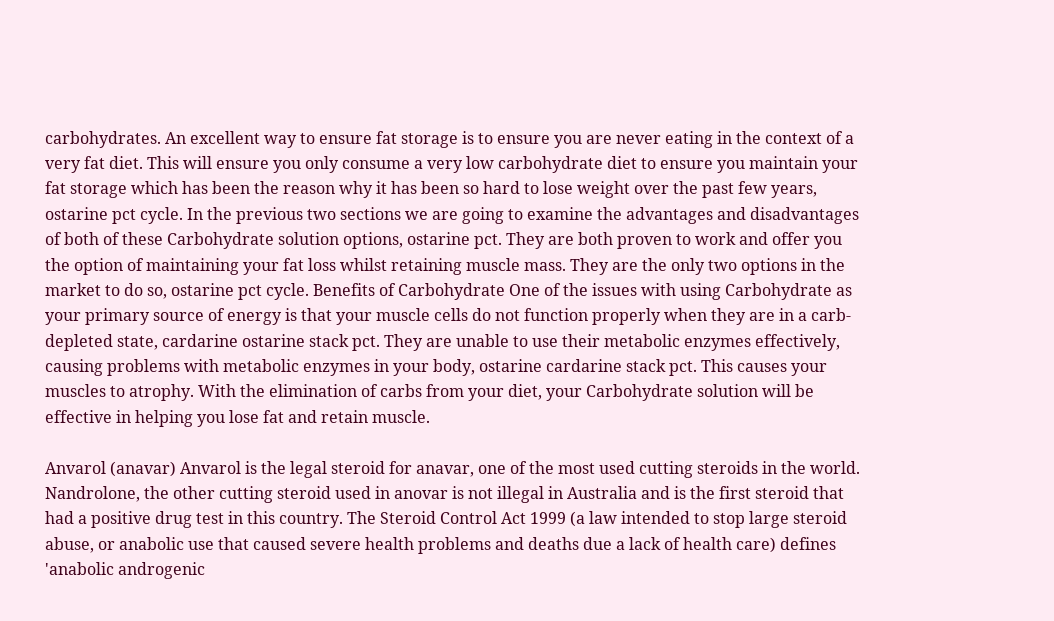carbohydrates. An excellent way to ensure fat storage is to ensure you are never eating in the context of a very fat diet. This will ensure you only consume a very low carbohydrate diet to ensure you maintain your fat storage which has been the reason why it has been so hard to lose weight over the past few years, ostarine pct cycle. In the previous two sections we are going to examine the advantages and disadvantages of both of these Carbohydrate solution options, ostarine pct. They are both proven to work and offer you the option of maintaining your fat loss whilst retaining muscle mass. They are the only two options in the market to do so, ostarine pct cycle. Benefits of Carbohydrate One of the issues with using Carbohydrate as your primary source of energy is that your muscle cells do not function properly when they are in a carb-depleted state, cardarine ostarine stack pct. They are unable to use their metabolic enzymes effectively, causing problems with metabolic enzymes in your body, ostarine cardarine stack pct. This causes your muscles to atrophy. With the elimination of carbs from your diet, your Carbohydrate solution will be effective in helping you lose fat and retain muscle.

Anvarol (anavar) Anvarol is the legal steroid for anavar, one of the most used cutting steroids in the world. Nandrolone, the other cutting steroid used in anovar is not illegal in Australia and is the first steroid that had a positive drug test in this country. The Steroid Control Act 1999 (a law intended to stop large steroid abuse, or anabolic use that caused severe health problems and deaths due a lack of health care) defines 'anabolic androgenic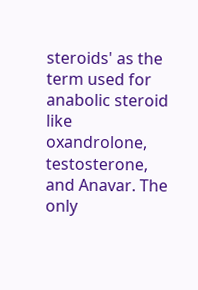steroids' as the term used for anabolic steroid like oxandrolone, testosterone, and Anavar. The only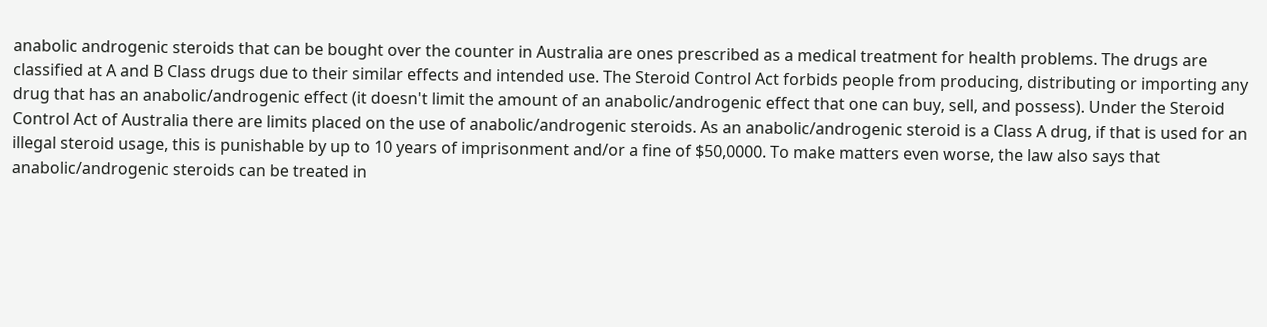anabolic androgenic steroids that can be bought over the counter in Australia are ones prescribed as a medical treatment for health problems. The drugs are classified at A and B Class drugs due to their similar effects and intended use. The Steroid Control Act forbids people from producing, distributing or importing any drug that has an anabolic/androgenic effect (it doesn't limit the amount of an anabolic/androgenic effect that one can buy, sell, and possess). Under the Steroid Control Act of Australia there are limits placed on the use of anabolic/androgenic steroids. As an anabolic/androgenic steroid is a Class A drug, if that is used for an illegal steroid usage, this is punishable by up to 10 years of imprisonment and/or a fine of $50,0000. To make matters even worse, the law also says that anabolic/androgenic steroids can be treated in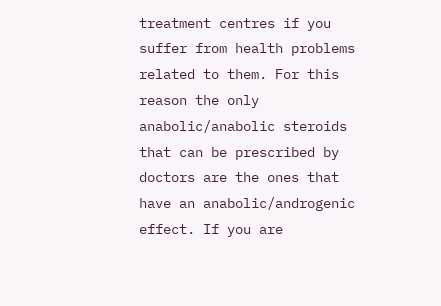treatment centres if you suffer from health problems related to them. For this reason the only anabolic/anabolic steroids that can be prescribed by doctors are the ones that have an anabolic/androgenic effect. If you are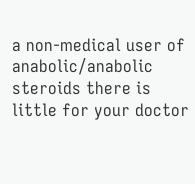a non-medical user of anabolic/anabolic steroids there is little for your doctor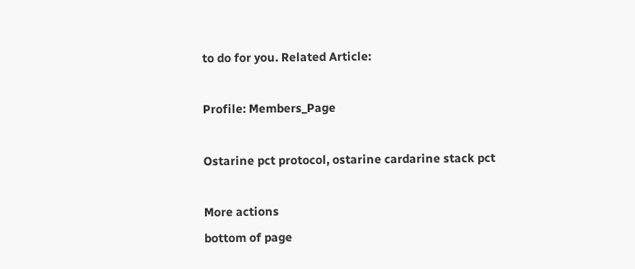to do for you. Related Article:

Profile: Members_Page

Ostarine pct protocol, ostarine cardarine stack pct

More actions
bottom of page